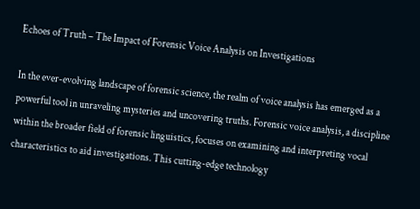Echoes of Truth – The Impact of Forensic Voice Analysis on Investigations

In the ever-evolving landscape of forensic science, the realm of voice analysis has emerged as a powerful tool in unraveling mysteries and uncovering truths. Forensic voice analysis, a discipline within the broader field of forensic linguistics, focuses on examining and interpreting vocal characteristics to aid investigations. This cutting-edge technology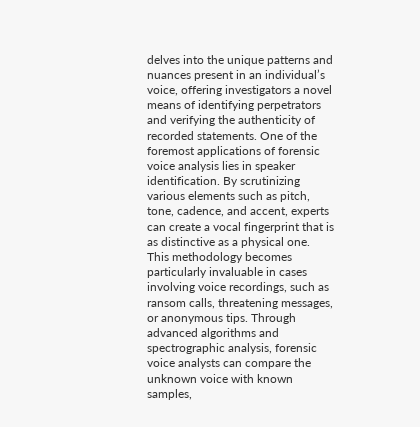delves into the unique patterns and nuances present in an individual’s voice, offering investigators a novel means of identifying perpetrators and verifying the authenticity of recorded statements. One of the foremost applications of forensic voice analysis lies in speaker identification. By scrutinizing various elements such as pitch, tone, cadence, and accent, experts can create a vocal fingerprint that is as distinctive as a physical one. This methodology becomes particularly invaluable in cases involving voice recordings, such as ransom calls, threatening messages, or anonymous tips. Through advanced algorithms and spectrographic analysis, forensic voice analysts can compare the unknown voice with known samples,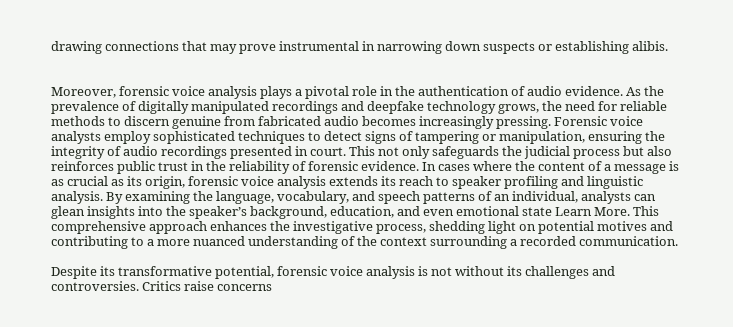drawing connections that may prove instrumental in narrowing down suspects or establishing alibis.


Moreover, forensic voice analysis plays a pivotal role in the authentication of audio evidence. As the prevalence of digitally manipulated recordings and deepfake technology grows, the need for reliable methods to discern genuine from fabricated audio becomes increasingly pressing. Forensic voice analysts employ sophisticated techniques to detect signs of tampering or manipulation, ensuring the integrity of audio recordings presented in court. This not only safeguards the judicial process but also reinforces public trust in the reliability of forensic evidence. In cases where the content of a message is as crucial as its origin, forensic voice analysis extends its reach to speaker profiling and linguistic analysis. By examining the language, vocabulary, and speech patterns of an individual, analysts can glean insights into the speaker’s background, education, and even emotional state Learn More. This comprehensive approach enhances the investigative process, shedding light on potential motives and contributing to a more nuanced understanding of the context surrounding a recorded communication.

Despite its transformative potential, forensic voice analysis is not without its challenges and controversies. Critics raise concerns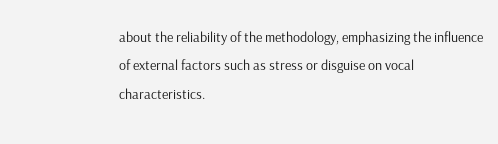about the reliability of the methodology, emphasizing the influence of external factors such as stress or disguise on vocal characteristics.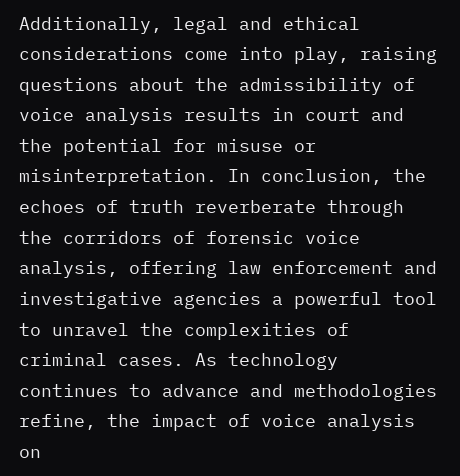Additionally, legal and ethical considerations come into play, raising questions about the admissibility of voice analysis results in court and the potential for misuse or misinterpretation. In conclusion, the echoes of truth reverberate through the corridors of forensic voice analysis, offering law enforcement and investigative agencies a powerful tool to unravel the complexities of criminal cases. As technology continues to advance and methodologies refine, the impact of voice analysis on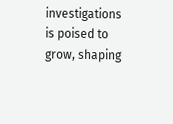investigations is poised to grow, shaping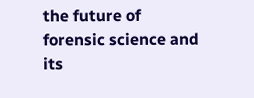the future of forensic science and its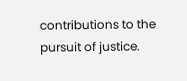contributions to the pursuit of justice.